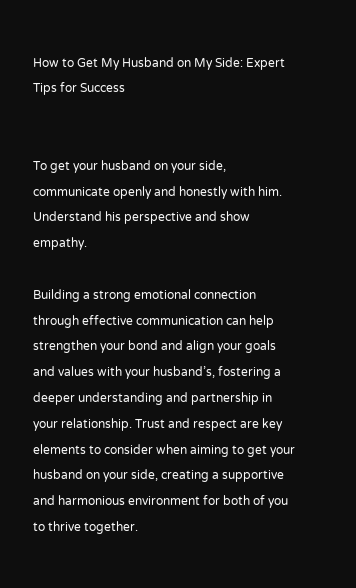How to Get My Husband on My Side: Expert Tips for Success


To get your husband on your side, communicate openly and honestly with him. Understand his perspective and show empathy.

Building a strong emotional connection through effective communication can help strengthen your bond and align your goals and values with your husband’s, fostering a deeper understanding and partnership in your relationship. Trust and respect are key elements to consider when aiming to get your husband on your side, creating a supportive and harmonious environment for both of you to thrive together.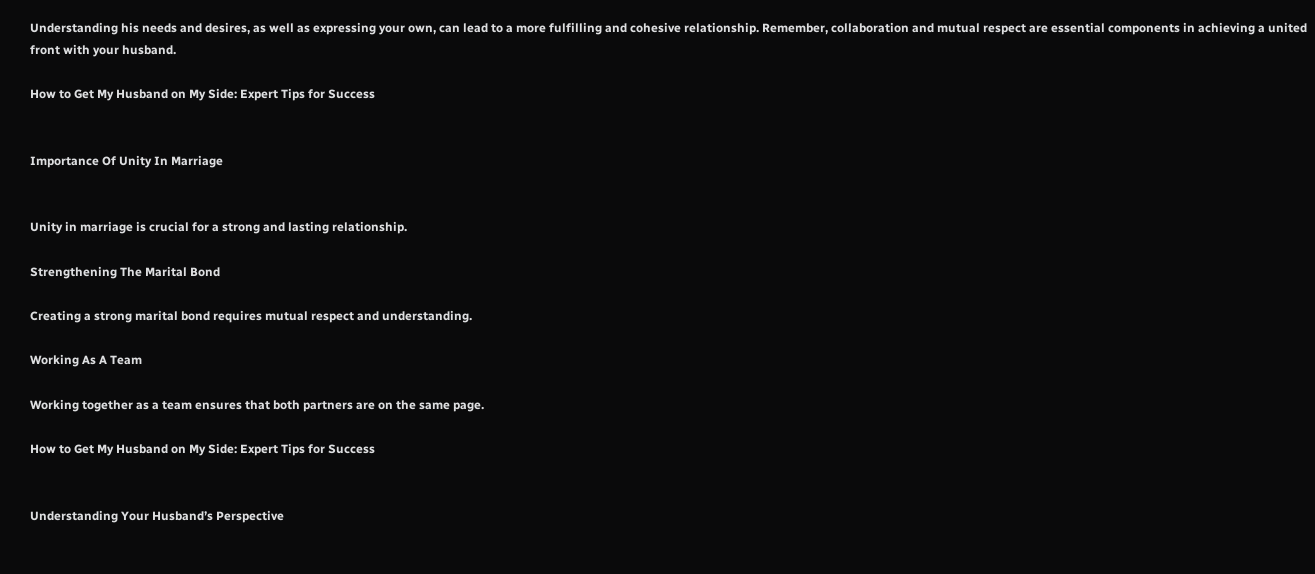Understanding his needs and desires, as well as expressing your own, can lead to a more fulfilling and cohesive relationship. Remember, collaboration and mutual respect are essential components in achieving a united front with your husband.

How to Get My Husband on My Side: Expert Tips for Success


Importance Of Unity In Marriage


Unity in marriage is crucial for a strong and lasting relationship.

Strengthening The Marital Bond

Creating a strong marital bond requires mutual respect and understanding.

Working As A Team

Working together as a team ensures that both partners are on the same page.

How to Get My Husband on My Side: Expert Tips for Success


Understanding Your Husband’s Perspective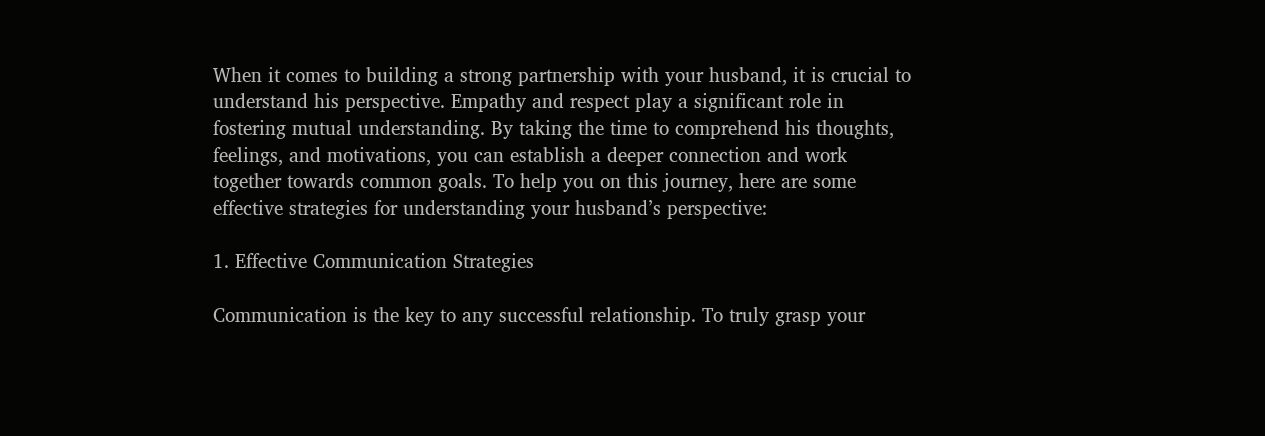When it comes to building a strong partnership with your husband, it is crucial to understand his perspective. Empathy and respect play a significant role in fostering mutual understanding. By taking the time to comprehend his thoughts, feelings, and motivations, you can establish a deeper connection and work together towards common goals. To help you on this journey, here are some effective strategies for understanding your husband’s perspective:

1. Effective Communication Strategies

Communication is the key to any successful relationship. To truly grasp your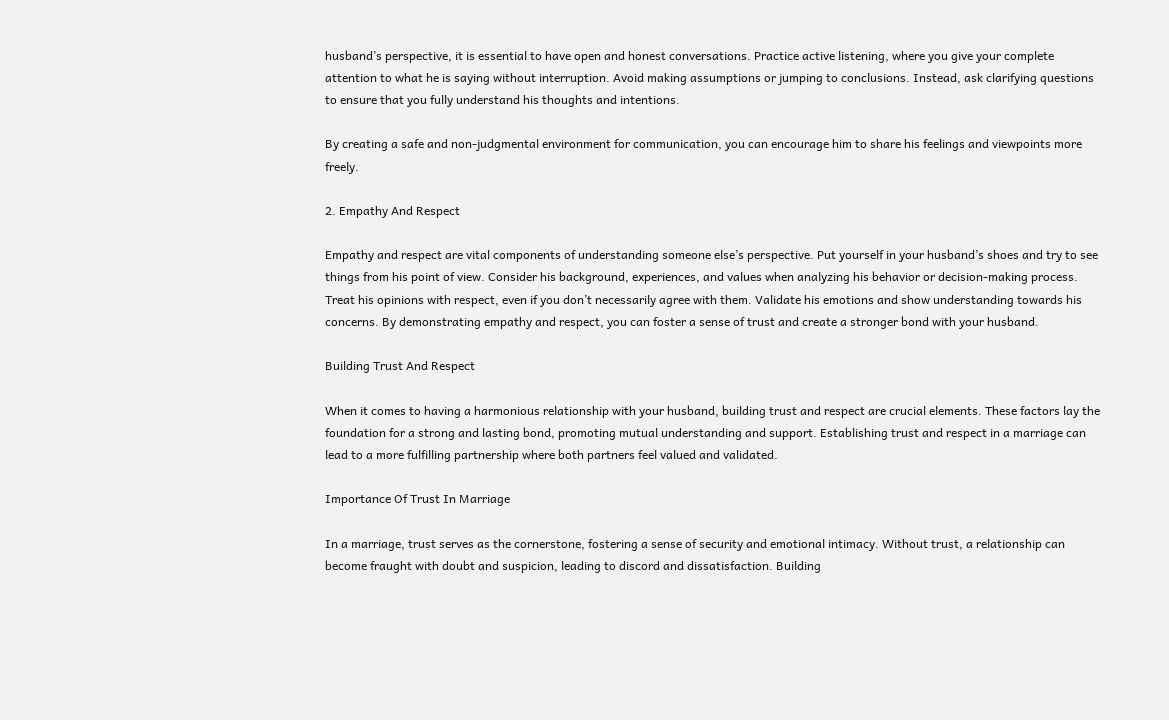husband’s perspective, it is essential to have open and honest conversations. Practice active listening, where you give your complete attention to what he is saying without interruption. Avoid making assumptions or jumping to conclusions. Instead, ask clarifying questions to ensure that you fully understand his thoughts and intentions.

By creating a safe and non-judgmental environment for communication, you can encourage him to share his feelings and viewpoints more freely.

2. Empathy And Respect

Empathy and respect are vital components of understanding someone else’s perspective. Put yourself in your husband’s shoes and try to see things from his point of view. Consider his background, experiences, and values when analyzing his behavior or decision-making process. Treat his opinions with respect, even if you don’t necessarily agree with them. Validate his emotions and show understanding towards his concerns. By demonstrating empathy and respect, you can foster a sense of trust and create a stronger bond with your husband.

Building Trust And Respect

When it comes to having a harmonious relationship with your husband, building trust and respect are crucial elements. These factors lay the foundation for a strong and lasting bond, promoting mutual understanding and support. Establishing trust and respect in a marriage can lead to a more fulfilling partnership where both partners feel valued and validated.

Importance Of Trust In Marriage

In a marriage, trust serves as the cornerstone, fostering a sense of security and emotional intimacy. Without trust, a relationship can become fraught with doubt and suspicion, leading to discord and dissatisfaction. Building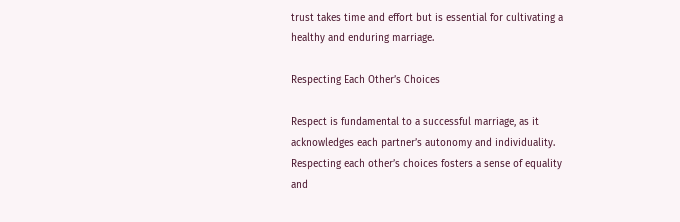trust takes time and effort but is essential for cultivating a healthy and enduring marriage.

Respecting Each Other’s Choices

Respect is fundamental to a successful marriage, as it acknowledges each partner’s autonomy and individuality. Respecting each other’s choices fosters a sense of equality and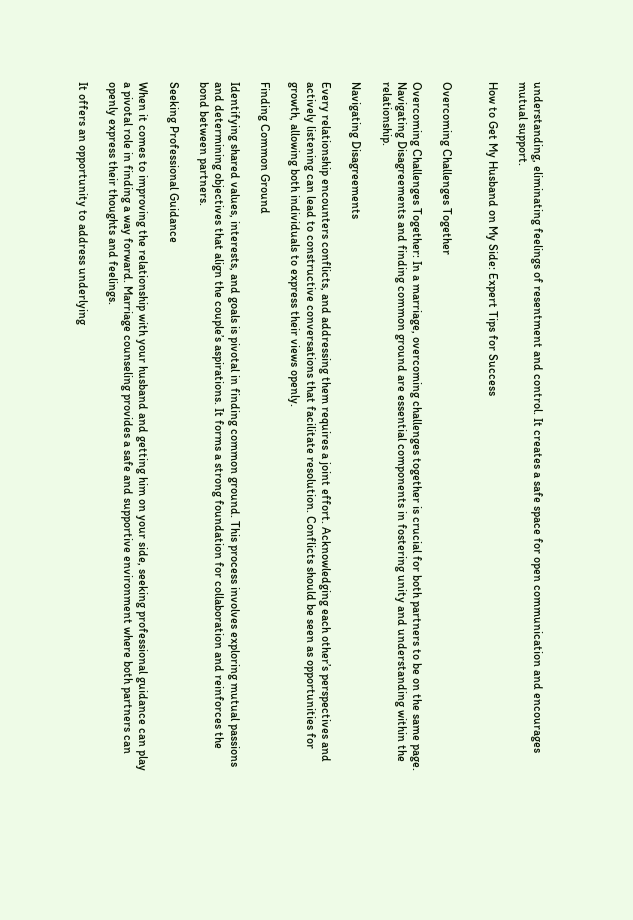understanding, eliminating feelings of resentment and control. It creates a safe space for open communication and encourages mutual support.

How to Get My Husband on My Side: Expert Tips for Success


Overcoming Challenges Together

Overcoming Challenges Together: In a marriage, overcoming challenges together is crucial for both partners to be on the same page. Navigating Disagreements and finding common ground are essential components in fostering unity and understanding within the relationship.

Navigating Disagreements

Every relationship encounters conflicts, and addressing them requires a joint effort. Acknowledging each other’s perspectives and actively listening can lead to constructive conversations that facilitate resolution. Conflicts should be seen as opportunities for growth, allowing both individuals to express their views openly.

Finding Common Ground

Identifying shared values, interests, and goals is pivotal in finding common ground. This process involves exploring mutual passions and determining objectives that align the couple’s aspirations. It forms a strong foundation for collaboration and reinforces the bond between partners.

Seeking Professional Guidance

When it comes to improving the relationship with your husband and getting him on your side, seeking professional guidance can play a pivotal role in finding a way forward. Marriage counseling provides a safe and supportive environment where both partners can openly express their thoughts and feelings.

It offers an opportunity to address underlying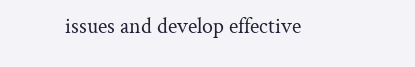issues and develop effective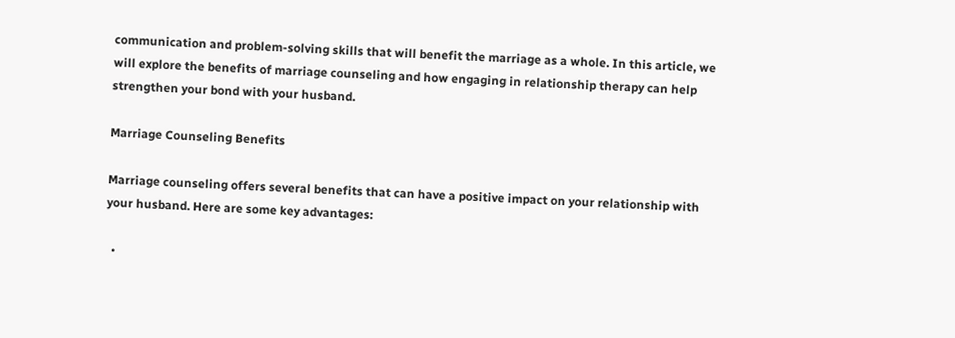communication and problem-solving skills that will benefit the marriage as a whole. In this article, we will explore the benefits of marriage counseling and how engaging in relationship therapy can help strengthen your bond with your husband.

Marriage Counseling Benefits

Marriage counseling offers several benefits that can have a positive impact on your relationship with your husband. Here are some key advantages:

  •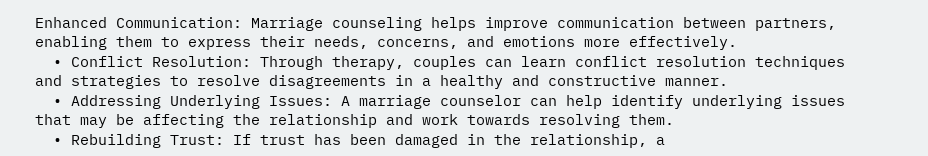Enhanced Communication: Marriage counseling helps improve communication between partners, enabling them to express their needs, concerns, and emotions more effectively.
  • Conflict Resolution: Through therapy, couples can learn conflict resolution techniques and strategies to resolve disagreements in a healthy and constructive manner.
  • Addressing Underlying Issues: A marriage counselor can help identify underlying issues that may be affecting the relationship and work towards resolving them.
  • Rebuilding Trust: If trust has been damaged in the relationship, a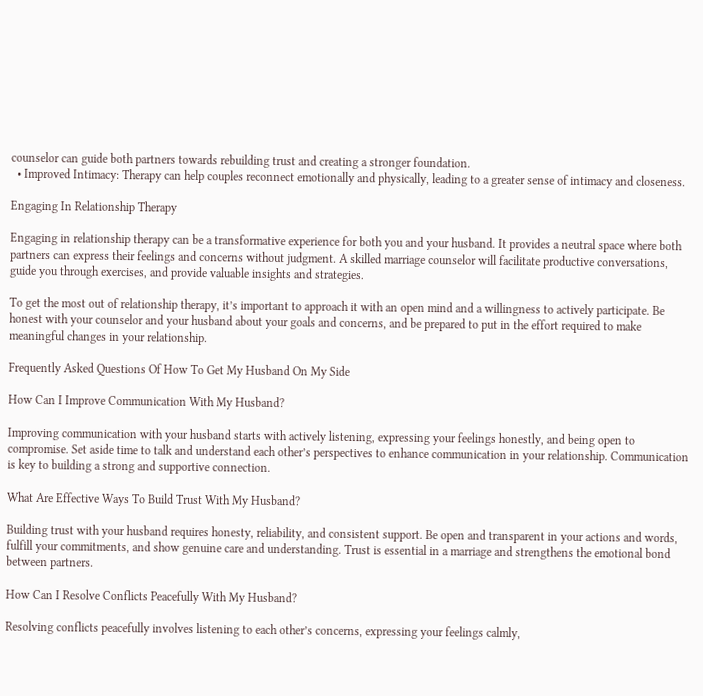counselor can guide both partners towards rebuilding trust and creating a stronger foundation.
  • Improved Intimacy: Therapy can help couples reconnect emotionally and physically, leading to a greater sense of intimacy and closeness.

Engaging In Relationship Therapy

Engaging in relationship therapy can be a transformative experience for both you and your husband. It provides a neutral space where both partners can express their feelings and concerns without judgment. A skilled marriage counselor will facilitate productive conversations, guide you through exercises, and provide valuable insights and strategies.

To get the most out of relationship therapy, it’s important to approach it with an open mind and a willingness to actively participate. Be honest with your counselor and your husband about your goals and concerns, and be prepared to put in the effort required to make meaningful changes in your relationship.

Frequently Asked Questions Of How To Get My Husband On My Side

How Can I Improve Communication With My Husband?

Improving communication with your husband starts with actively listening, expressing your feelings honestly, and being open to compromise. Set aside time to talk and understand each other’s perspectives to enhance communication in your relationship. Communication is key to building a strong and supportive connection.

What Are Effective Ways To Build Trust With My Husband?

Building trust with your husband requires honesty, reliability, and consistent support. Be open and transparent in your actions and words, fulfill your commitments, and show genuine care and understanding. Trust is essential in a marriage and strengthens the emotional bond between partners.

How Can I Resolve Conflicts Peacefully With My Husband?

Resolving conflicts peacefully involves listening to each other’s concerns, expressing your feelings calmly,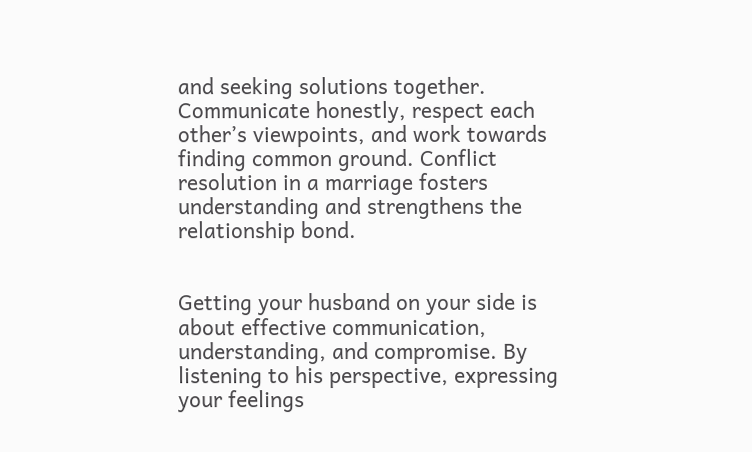and seeking solutions together. Communicate honestly, respect each other’s viewpoints, and work towards finding common ground. Conflict resolution in a marriage fosters understanding and strengthens the relationship bond.


Getting your husband on your side is about effective communication, understanding, and compromise. By listening to his perspective, expressing your feelings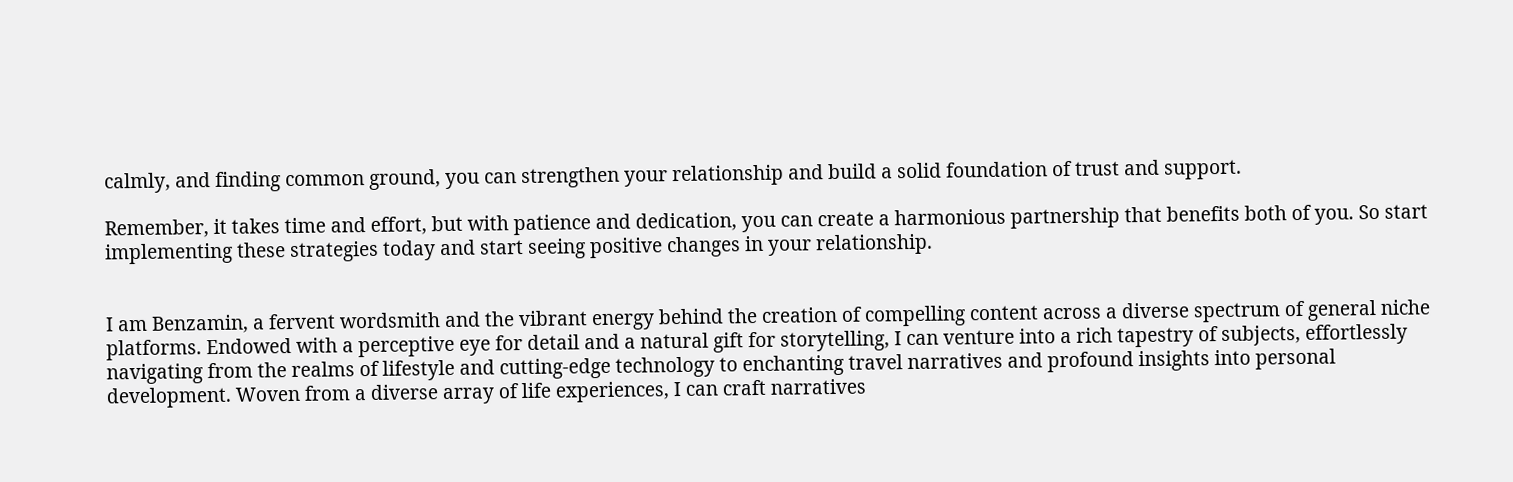calmly, and finding common ground, you can strengthen your relationship and build a solid foundation of trust and support.

Remember, it takes time and effort, but with patience and dedication, you can create a harmonious partnership that benefits both of you. So start implementing these strategies today and start seeing positive changes in your relationship.


I am Benzamin, a fervent wordsmith and the vibrant energy behind the creation of compelling content across a diverse spectrum of general niche platforms. Endowed with a perceptive eye for detail and a natural gift for storytelling, I can venture into a rich tapestry of subjects, effortlessly navigating from the realms of lifestyle and cutting-edge technology to enchanting travel narratives and profound insights into personal development. Woven from a diverse array of life experiences, I can craft narratives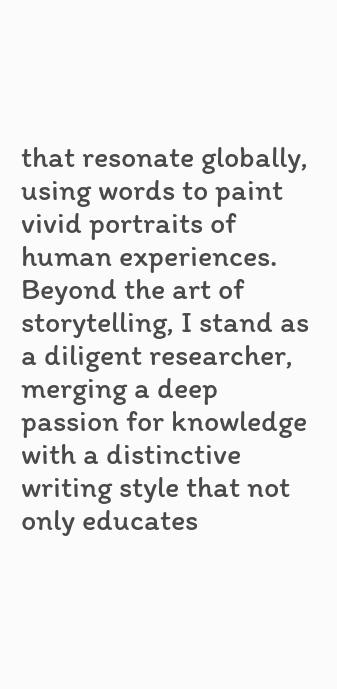that resonate globally, using words to paint vivid portraits of human experiences. Beyond the art of storytelling, I stand as a diligent researcher, merging a deep passion for knowledge with a distinctive writing style that not only educates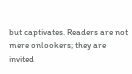but captivates. Readers are not mere onlookers; they are invited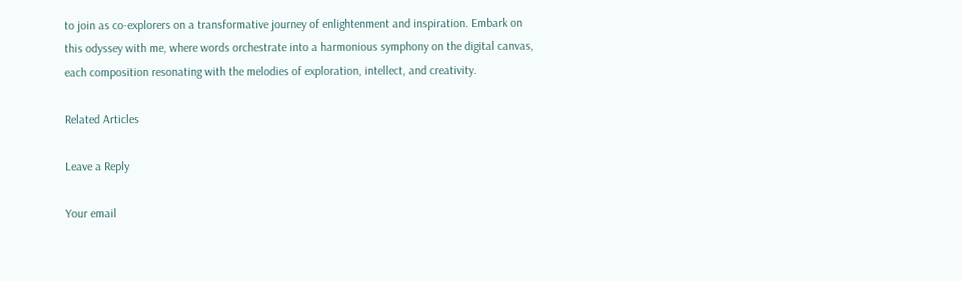to join as co-explorers on a transformative journey of enlightenment and inspiration. Embark on this odyssey with me, where words orchestrate into a harmonious symphony on the digital canvas, each composition resonating with the melodies of exploration, intellect, and creativity.

Related Articles

Leave a Reply

Your email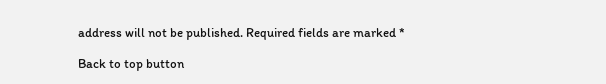address will not be published. Required fields are marked *

Back to top button